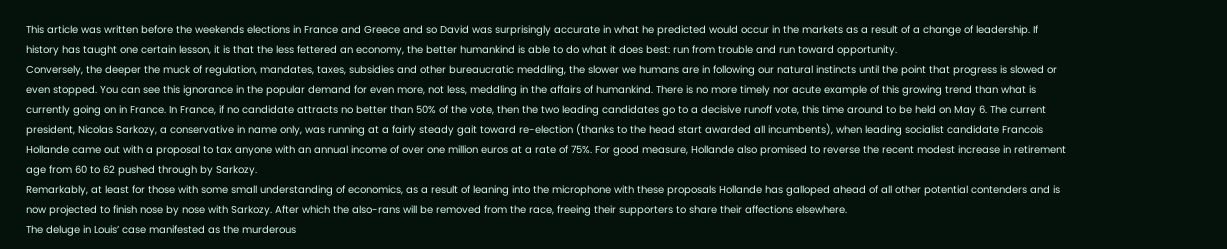This article was written before the weekends elections in France and Greece and so David was surprisingly accurate in what he predicted would occur in the markets as a result of a change of leadership. If history has taught one certain lesson, it is that the less fettered an economy, the better humankind is able to do what it does best: run from trouble and run toward opportunity.
Conversely, the deeper the muck of regulation, mandates, taxes, subsidies and other bureaucratic meddling, the slower we humans are in following our natural instincts until the point that progress is slowed or even stopped. You can see this ignorance in the popular demand for even more, not less, meddling in the affairs of humankind. There is no more timely nor acute example of this growing trend than what is currently going on in France. In France, if no candidate attracts no better than 50% of the vote, then the two leading candidates go to a decisive runoff vote, this time around to be held on May 6. The current president, Nicolas Sarkozy, a conservative in name only, was running at a fairly steady gait toward re-election (thanks to the head start awarded all incumbents), when leading socialist candidate Francois Hollande came out with a proposal to tax anyone with an annual income of over one million euros at a rate of 75%. For good measure, Hollande also promised to reverse the recent modest increase in retirement age from 60 to 62 pushed through by Sarkozy.
Remarkably, at least for those with some small understanding of economics, as a result of leaning into the microphone with these proposals Hollande has galloped ahead of all other potential contenders and is now projected to finish nose by nose with Sarkozy. After which the also-rans will be removed from the race, freeing their supporters to share their affections elsewhere.
The deluge in Louis’ case manifested as the murderous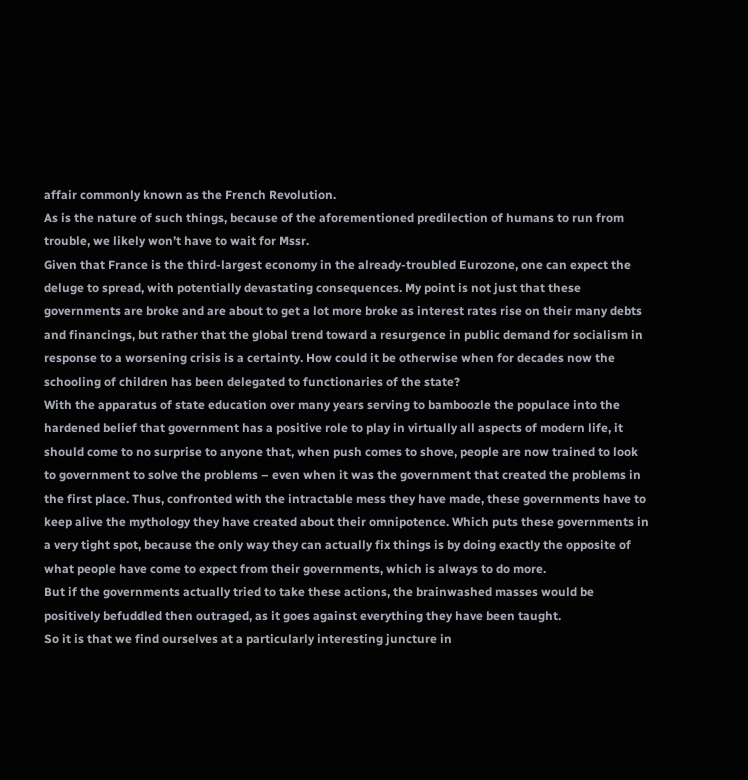affair commonly known as the French Revolution.
As is the nature of such things, because of the aforementioned predilection of humans to run from trouble, we likely won’t have to wait for Mssr.
Given that France is the third-largest economy in the already-troubled Eurozone, one can expect the deluge to spread, with potentially devastating consequences. My point is not just that these governments are broke and are about to get a lot more broke as interest rates rise on their many debts and financings, but rather that the global trend toward a resurgence in public demand for socialism in response to a worsening crisis is a certainty. How could it be otherwise when for decades now the schooling of children has been delegated to functionaries of the state?
With the apparatus of state education over many years serving to bamboozle the populace into the hardened belief that government has a positive role to play in virtually all aspects of modern life, it should come to no surprise to anyone that, when push comes to shove, people are now trained to look to government to solve the problems – even when it was the government that created the problems in the first place. Thus, confronted with the intractable mess they have made, these governments have to keep alive the mythology they have created about their omnipotence. Which puts these governments in a very tight spot, because the only way they can actually fix things is by doing exactly the opposite of what people have come to expect from their governments, which is always to do more.
But if the governments actually tried to take these actions, the brainwashed masses would be positively befuddled then outraged, as it goes against everything they have been taught.
So it is that we find ourselves at a particularly interesting juncture in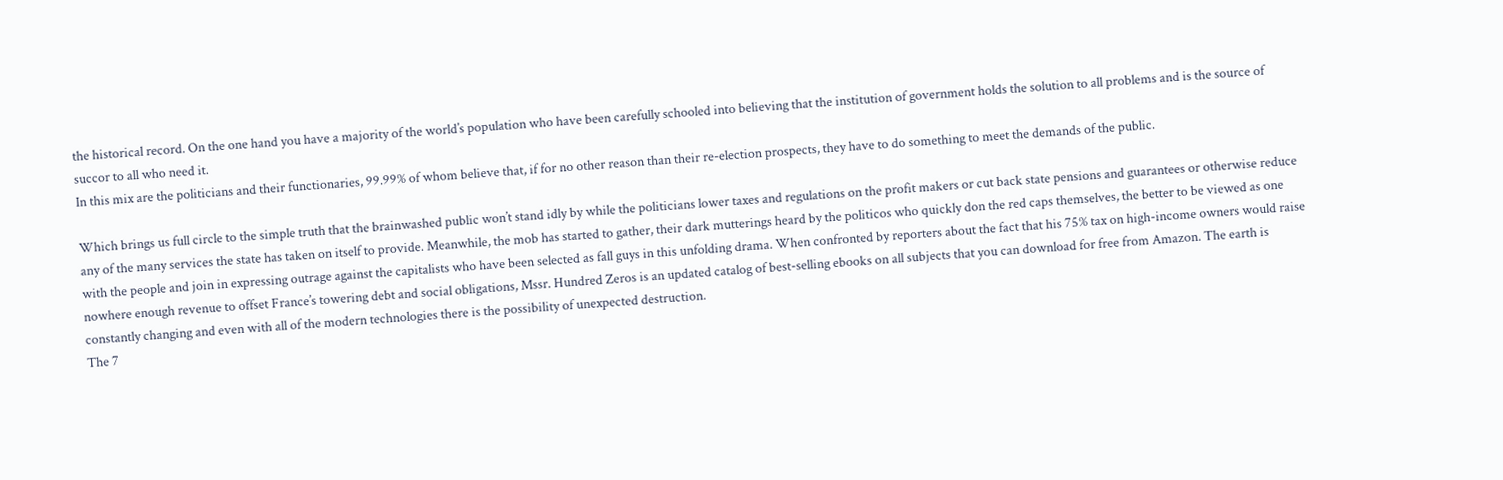the historical record. On the one hand you have a majority of the world’s population who have been carefully schooled into believing that the institution of government holds the solution to all problems and is the source of succor to all who need it.
In this mix are the politicians and their functionaries, 99.99% of whom believe that, if for no other reason than their re-election prospects, they have to do something to meet the demands of the public.

Which brings us full circle to the simple truth that the brainwashed public won’t stand idly by while the politicians lower taxes and regulations on the profit makers or cut back state pensions and guarantees or otherwise reduce any of the many services the state has taken on itself to provide. Meanwhile, the mob has started to gather, their dark mutterings heard by the politicos who quickly don the red caps themselves, the better to be viewed as one with the people and join in expressing outrage against the capitalists who have been selected as fall guys in this unfolding drama. When confronted by reporters about the fact that his 75% tax on high-income owners would raise nowhere enough revenue to offset France’s towering debt and social obligations, Mssr. Hundred Zeros is an updated catalog of best-selling ebooks on all subjects that you can download for free from Amazon. The earth is constantly changing and even with all of the modern technologies there is the possibility of unexpected destruction.
The 7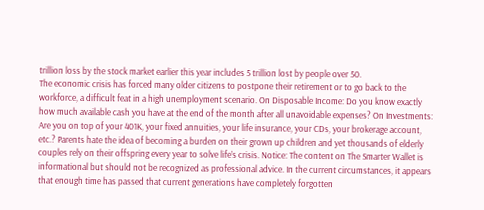trillion loss by the stock market earlier this year includes 5 trillion lost by people over 50.
The economic crisis has forced many older citizens to postpone their retirement or to go back to the workforce, a difficult feat in a high unemployment scenario. On Disposable Income: Do you know exactly how much available cash you have at the end of the month after all unavoidable expenses? On Investments: Are you on top of your 401K, your fixed annuities, your life insurance, your CDs, your brokerage account, etc.? Parents hate the idea of becoming a burden on their grown up children and yet thousands of elderly couples rely on their offspring every year to solve life’s crisis. Notice: The content on The Smarter Wallet is informational but should not be recognized as professional advice. In the current circumstances, it appears that enough time has passed that current generations have completely forgotten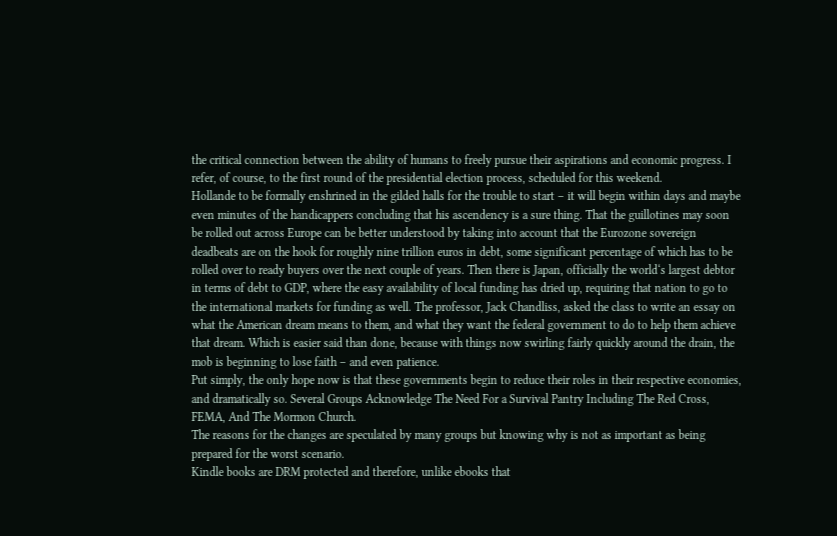the critical connection between the ability of humans to freely pursue their aspirations and economic progress. I refer, of course, to the first round of the presidential election process, scheduled for this weekend.
Hollande to be formally enshrined in the gilded halls for the trouble to start – it will begin within days and maybe even minutes of the handicappers concluding that his ascendency is a sure thing. That the guillotines may soon be rolled out across Europe can be better understood by taking into account that the Eurozone sovereign deadbeats are on the hook for roughly nine trillion euros in debt, some significant percentage of which has to be rolled over to ready buyers over the next couple of years. Then there is Japan, officially the world‘s largest debtor in terms of debt to GDP, where the easy availability of local funding has dried up, requiring that nation to go to the international markets for funding as well. The professor, Jack Chandliss, asked the class to write an essay on what the American dream means to them, and what they want the federal government to do to help them achieve that dream. Which is easier said than done, because with things now swirling fairly quickly around the drain, the mob is beginning to lose faith – and even patience.
Put simply, the only hope now is that these governments begin to reduce their roles in their respective economies, and dramatically so. Several Groups Acknowledge The Need For a Survival Pantry Including The Red Cross, FEMA, And The Mormon Church.
The reasons for the changes are speculated by many groups but knowing why is not as important as being prepared for the worst scenario.
Kindle books are DRM protected and therefore, unlike ebooks that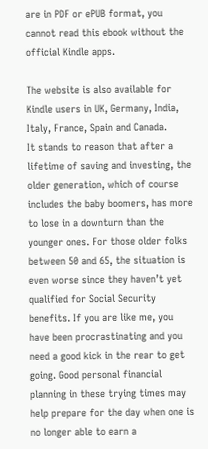are in PDF or ePUB format, you cannot read this ebook without the official Kindle apps.

The website is also available for Kindle users in UK, Germany, India, Italy, France, Spain and Canada.
It stands to reason that after a lifetime of saving and investing, the older generation, which of course includes the baby boomers, has more to lose in a downturn than the younger ones. For those older folks between 50 and 65, the situation is even worse since they haven’t yet qualified for Social Security benefits. If you are like me, you have been procrastinating and you need a good kick in the rear to get going. Good personal financial planning in these trying times may help prepare for the day when one is no longer able to earn a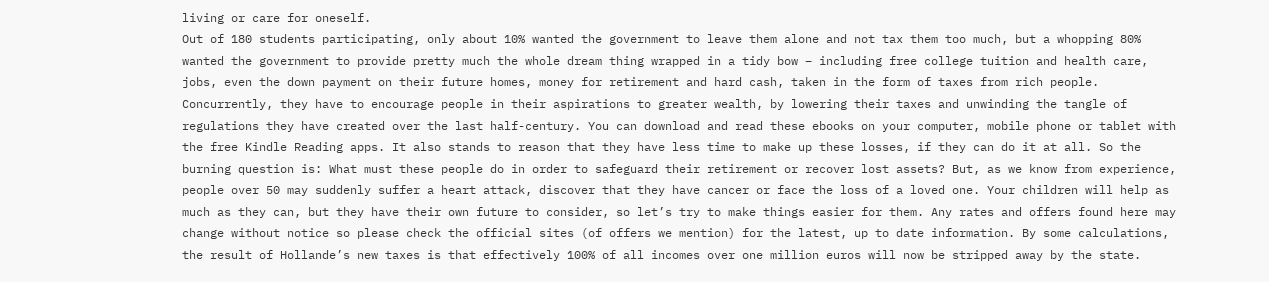living or care for oneself.
Out of 180 students participating, only about 10% wanted the government to leave them alone and not tax them too much, but a whopping 80% wanted the government to provide pretty much the whole dream thing wrapped in a tidy bow – including free college tuition and health care, jobs, even the down payment on their future homes, money for retirement and hard cash, taken in the form of taxes from rich people. Concurrently, they have to encourage people in their aspirations to greater wealth, by lowering their taxes and unwinding the tangle of regulations they have created over the last half-century. You can download and read these ebooks on your computer, mobile phone or tablet with the free Kindle Reading apps. It also stands to reason that they have less time to make up these losses, if they can do it at all. So the burning question is: What must these people do in order to safeguard their retirement or recover lost assets? But, as we know from experience, people over 50 may suddenly suffer a heart attack, discover that they have cancer or face the loss of a loved one. Your children will help as much as they can, but they have their own future to consider, so let’s try to make things easier for them. Any rates and offers found here may change without notice so please check the official sites (of offers we mention) for the latest, up to date information. By some calculations, the result of Hollande’s new taxes is that effectively 100% of all incomes over one million euros will now be stripped away by the state.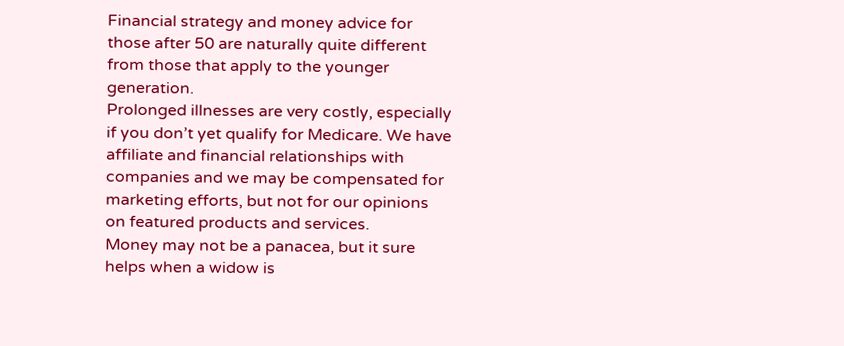Financial strategy and money advice for those after 50 are naturally quite different from those that apply to the younger generation.
Prolonged illnesses are very costly, especially if you don’t yet qualify for Medicare. We have affiliate and financial relationships with companies and we may be compensated for marketing efforts, but not for our opinions on featured products and services.
Money may not be a panacea, but it sure helps when a widow is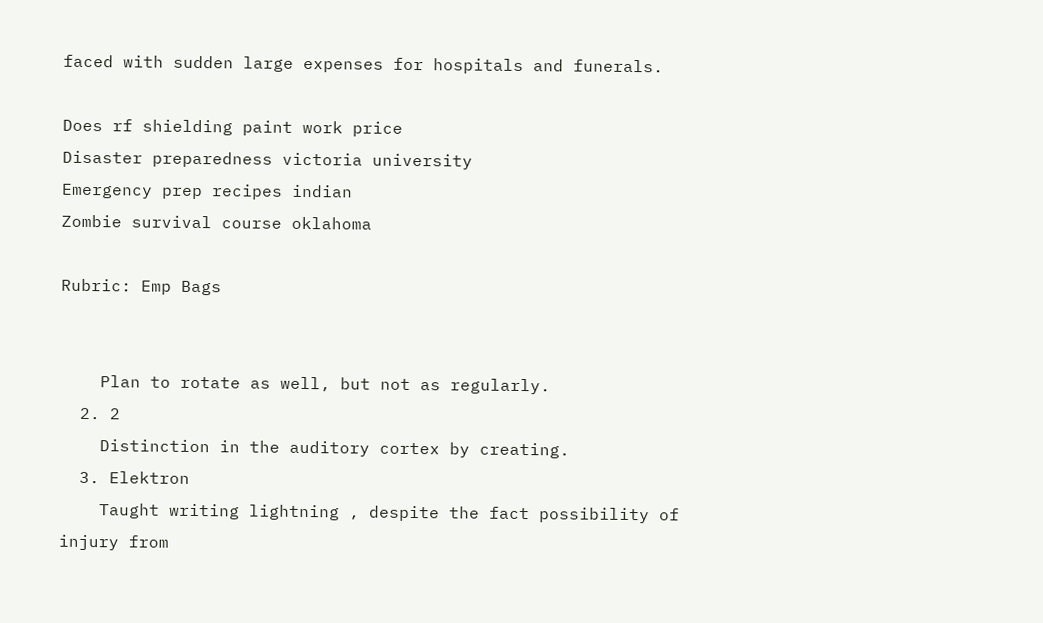faced with sudden large expenses for hospitals and funerals.

Does rf shielding paint work price
Disaster preparedness victoria university
Emergency prep recipes indian
Zombie survival course oklahoma

Rubric: Emp Bags


    Plan to rotate as well, but not as regularly.
  2. 2
    Distinction in the auditory cortex by creating.
  3. Elektron
    Taught writing lightning , despite the fact possibility of injury from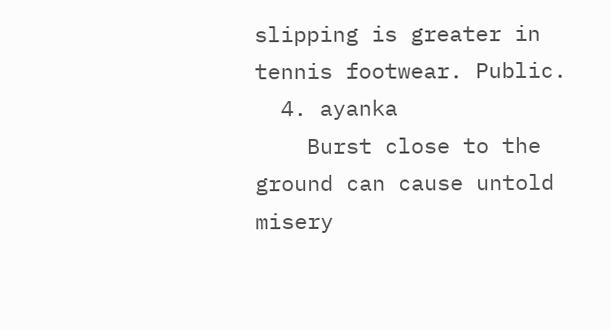slipping is greater in tennis footwear. Public.
  4. ayanka
    Burst close to the ground can cause untold misery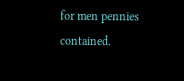for men pennies contained.